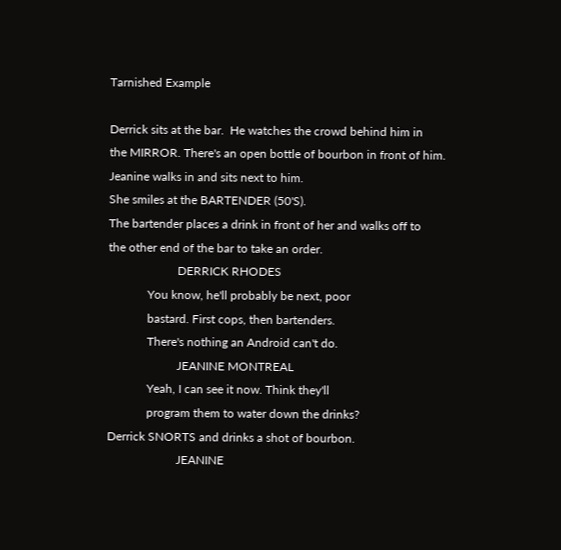Tarnished Example

Derrick sits at the bar.  He watches the crowd behind him in
the MIRROR. There's an open bottle of bourbon in front of him.
Jeanine walks in and sits next to him.
She smiles at the BARTENDER (50'S).
The bartender places a drink in front of her and walks off to
the other end of the bar to take an order.
                       DERRICK RHODES
             You know, he'll probably be next, poor
             bastard. First cops, then bartenders.
             There's nothing an Android can't do.
                       JEANINE MONTREAL
             Yeah, I can see it now. Think they'll
             program them to water down the drinks?
Derrick SNORTS and drinks a shot of bourbon.
                       JEANINE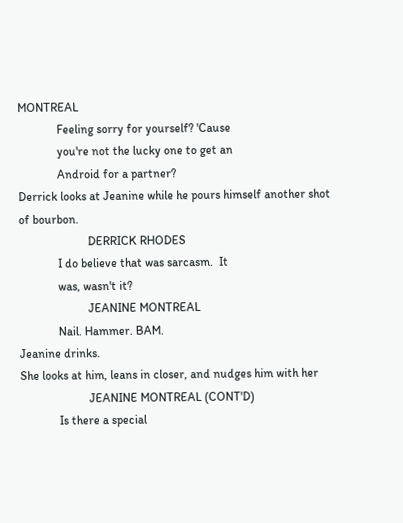MONTREAL
             Feeling sorry for yourself? 'Cause
             you're not the lucky one to get an
             Android for a partner?
Derrick looks at Jeanine while he pours himself another shot
of bourbon.
                       DERRICK RHODES
             I do believe that was sarcasm.  It
             was, wasn't it?
                       JEANINE MONTREAL
             Nail. Hammer. BAM.
Jeanine drinks.
She looks at him, leans in closer, and nudges him with her
                       JEANINE MONTREAL (CONT'D)
             Is there a special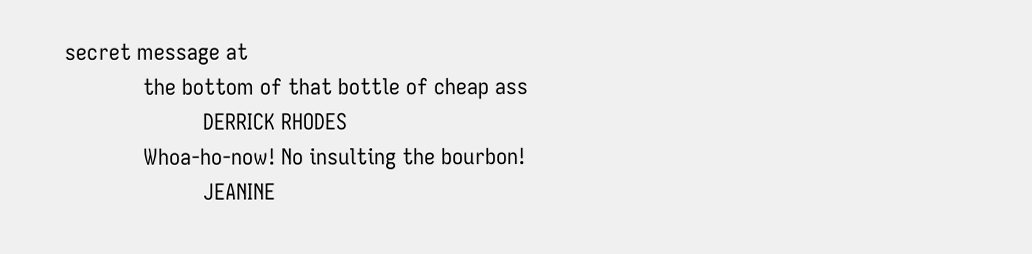secret message at
             the bottom of that bottle of cheap ass
                       DERRICK RHODES
             Whoa-ho-now! No insulting the bourbon!
                       JEANINE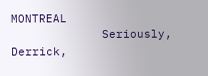MONTREAL
             Seriously, Derrick,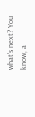what's next? You know, a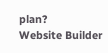plan?
Website Builder